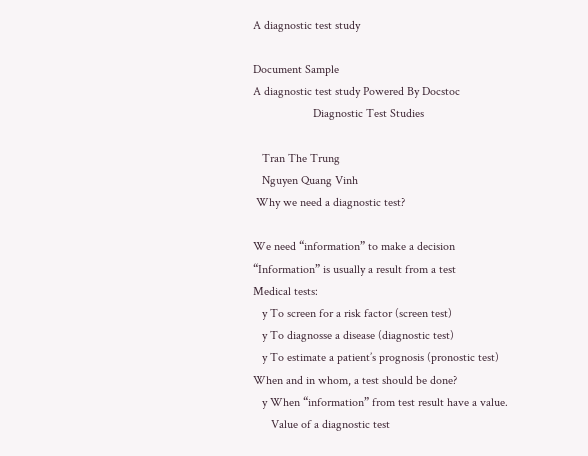A diagnostic test study

Document Sample
A diagnostic test study Powered By Docstoc
                    Diagnostic Test Studies

   Tran The Trung
   Nguyen Quang Vinh
 Why we need a diagnostic test?

We need “information” to make a decision
“Information” is usually a result from a test
Medical tests:
   y To screen for a risk factor (screen test)
   y To diagnosse a disease (diagnostic test)
   y To estimate a patient’s prognosis (pronostic test)
When and in whom, a test should be done?
   y When “information” from test result have a value.
      Value of a diagnostic test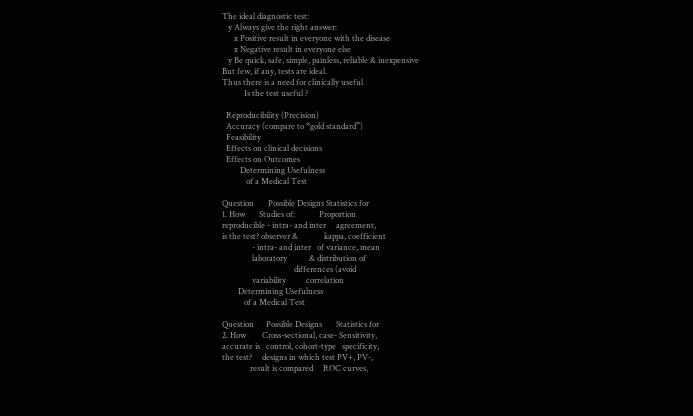The ideal diagnostic test:
   y Always give the right answer:
      x Positive result in everyone with the disease
      x Negative result in everyone else
   y Be quick, safe, simple, painless, reliable & inexpensive
But few, if any, tests are ideal.
Thus there is a need for clinically useful
           Is the test useful ?

  Reproducibility (Precision)
  Accuracy (compare to “gold standard”)
  Feasibility
  Effects on clinical decisions
  Effects on Outcomes
         Determining Usefulness
            of a Medical Test

Question       Possible Designs Statistics for
1. How       Studies of:            Proportion
reproducible - intra- and inter     agreement,
is the test? observer &             kappa, coefficient
               - intra- and inter   of variance, mean
               laboratory           & distribution of
                                    differences (avoid
               variability          correlation
        Determining Usefulness
           of a Medical Test

Question      Possible Designs       Statistics for
2. How        Cross-sectional, case- Sensitivity,
accurate is   control, cohort-type   specificity,
the test?     designs in which test PV+, PV-,
              result is compared     ROC curves,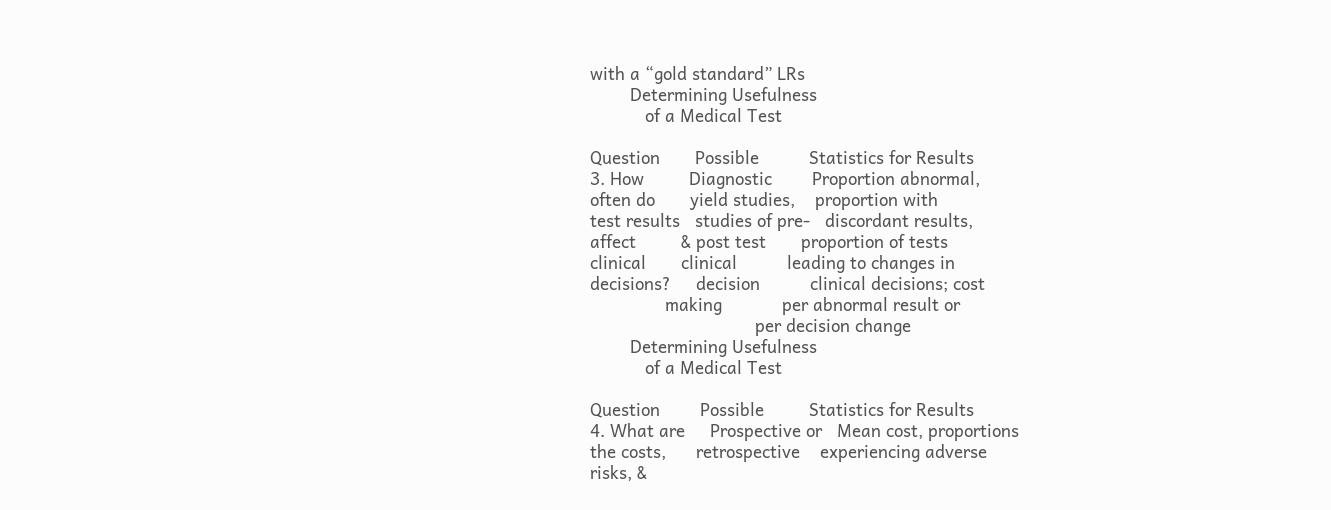with a “gold standard” LRs
        Determining Usefulness
           of a Medical Test

Question       Possible          Statistics for Results
3. How         Diagnostic        Proportion abnormal,
often do       yield studies,    proportion with
test results   studies of pre-   discordant results,
affect         & post test       proportion of tests
clinical       clinical          leading to changes in
decisions?     decision          clinical decisions; cost
               making            per abnormal result or
                                 per decision change
        Determining Usefulness
           of a Medical Test

Question        Possible         Statistics for Results
4. What are     Prospective or   Mean cost, proportions
the costs,      retrospective    experiencing adverse
risks, &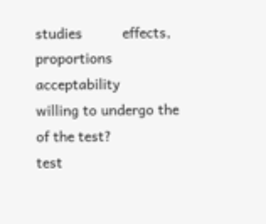studies          effects, proportions
acceptability                    willing to undergo the
of the test?                     test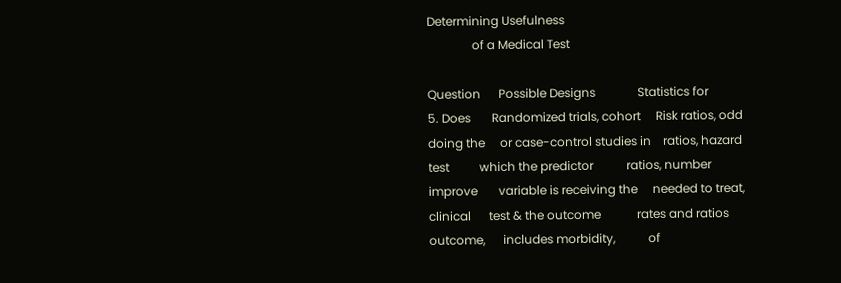Determining Usefulness
               of a Medical Test

Question      Possible Designs              Statistics for
5. Does       Randomized trials, cohort     Risk ratios, odd
doing the     or case-control studies in    ratios, hazard
test          which the predictor           ratios, number
improve       variable is receiving the     needed to treat,
clinical      test & the outcome            rates and ratios
outcome,      includes morbidity,           of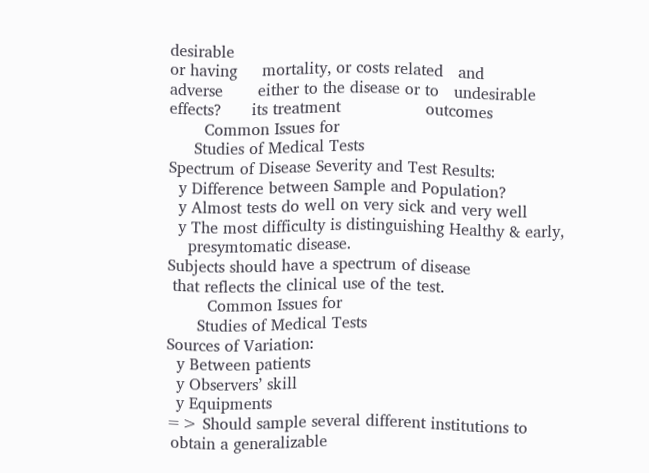desirable
or having     mortality, or costs related   and
adverse       either to the disease or to   undesirable
effects?      its treatment                 outcomes
       Common Issues for
     Studies of Medical Tests
Spectrum of Disease Severity and Test Results:
  y Difference between Sample and Population?
  y Almost tests do well on very sick and very well
  y The most difficulty is distinguishing Healthy & early,
    presymtomatic disease.
Subjects should have a spectrum of disease
 that reflects the clinical use of the test.
        Common Issues for
      Studies of Medical Tests
Sources of Variation:
  y Between patients
  y Observers’ skill
  y Equipments
=> Should sample several different institutions to
 obtain a generalizable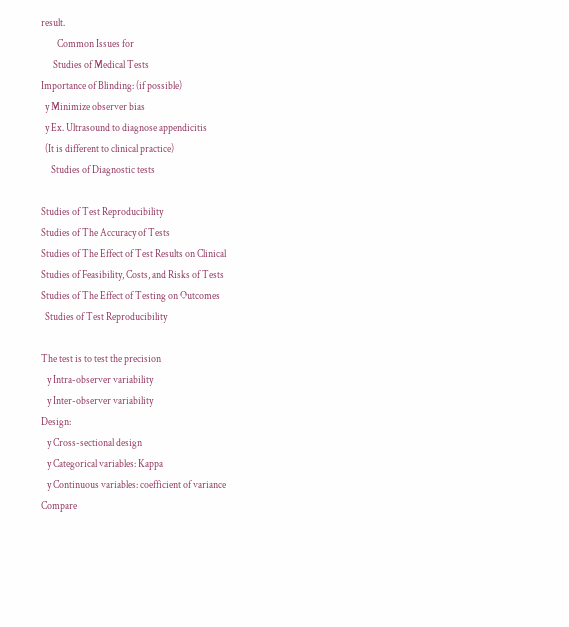result.
        Common Issues for
      Studies of Medical Tests
Importance of Blinding: (if possible)
  y Minimize observer bias
  y Ex. Ultrasound to diagnose appendicitis
  (It is different to clinical practice)
     Studies of Diagnostic tests

Studies of Test Reproducibility
Studies of The Accuracy of Tests
Studies of The Effect of Test Results on Clinical
Studies of Feasibility, Costs, and Risks of Tests
Studies of The Effect of Testing on Outcomes
  Studies of Test Reproducibility

The test is to test the precision
   y Intra-observer variability
   y Inter-observer variability
Design:
   y Cross-sectional design
   y Categorical variables: Kappa
   y Continuous variables: coefficient of variance
Compare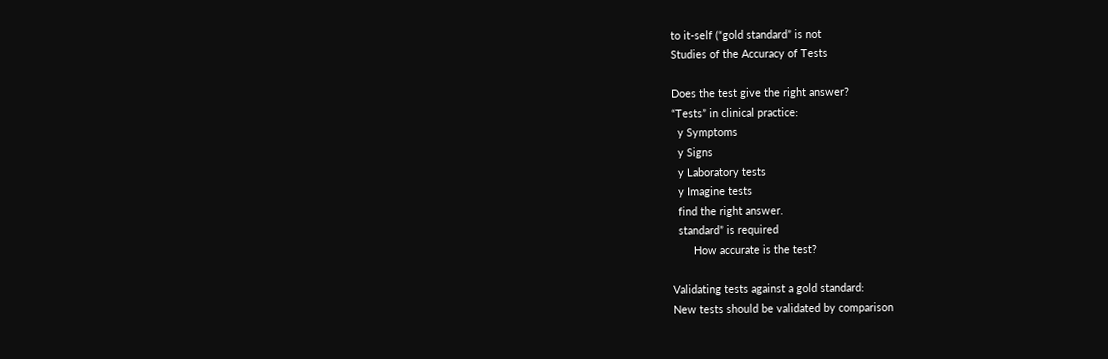to it-self (“gold standard” is not
Studies of the Accuracy of Tests

Does the test give the right answer?
“Tests” in clinical practice:
  y Symptoms
  y Signs
  y Laboratory tests
  y Imagine tests
  find the right answer.
  standard” is required
       How accurate is the test?

Validating tests against a gold standard:
New tests should be validated by comparison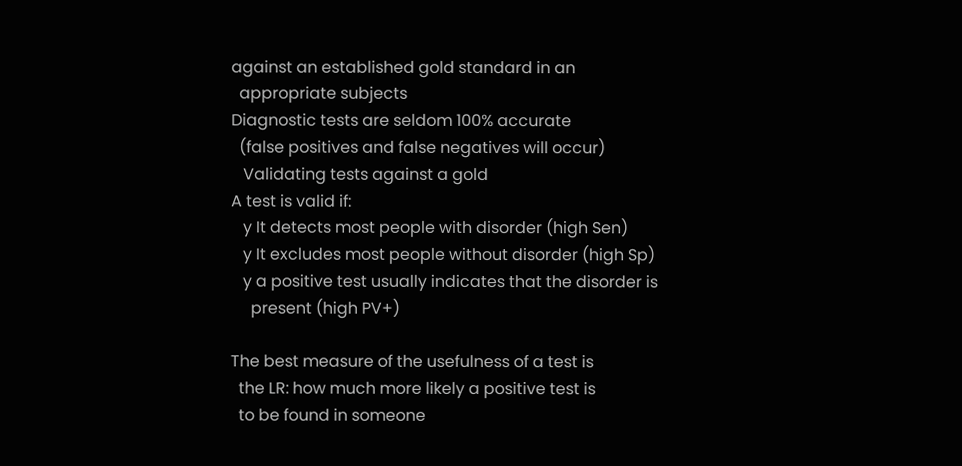against an established gold standard in an
  appropriate subjects
Diagnostic tests are seldom 100% accurate
  (false positives and false negatives will occur)
   Validating tests against a gold
A test is valid if:
   y It detects most people with disorder (high Sen)
   y It excludes most people without disorder (high Sp)
   y a positive test usually indicates that the disorder is
     present (high PV+)

The best measure of the usefulness of a test is
  the LR: how much more likely a positive test is
  to be found in someone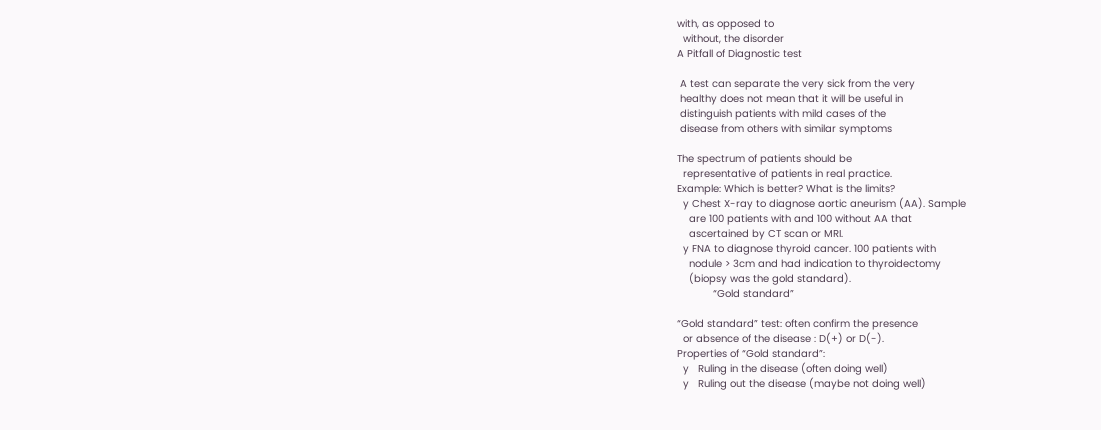with, as opposed to
  without, the disorder
A Pitfall of Diagnostic test

 A test can separate the very sick from the very
 healthy does not mean that it will be useful in
 distinguish patients with mild cases of the
 disease from others with similar symptoms

The spectrum of patients should be
  representative of patients in real practice.
Example: Which is better? What is the limits?
  y Chest X-ray to diagnose aortic aneurism (AA). Sample
    are 100 patients with and 100 without AA that
    ascertained by CT scan or MRI.
  y FNA to diagnose thyroid cancer. 100 patients with
    nodule > 3cm and had indication to thyroidectomy
    (biopsy was the gold standard).
            “Gold standard”

“Gold standard” test: often confirm the presence
  or absence of the disease : D(+) or D(-).
Properties of “Gold standard”:
  y   Ruling in the disease (often doing well)
  y   Ruling out the disease (maybe not doing well)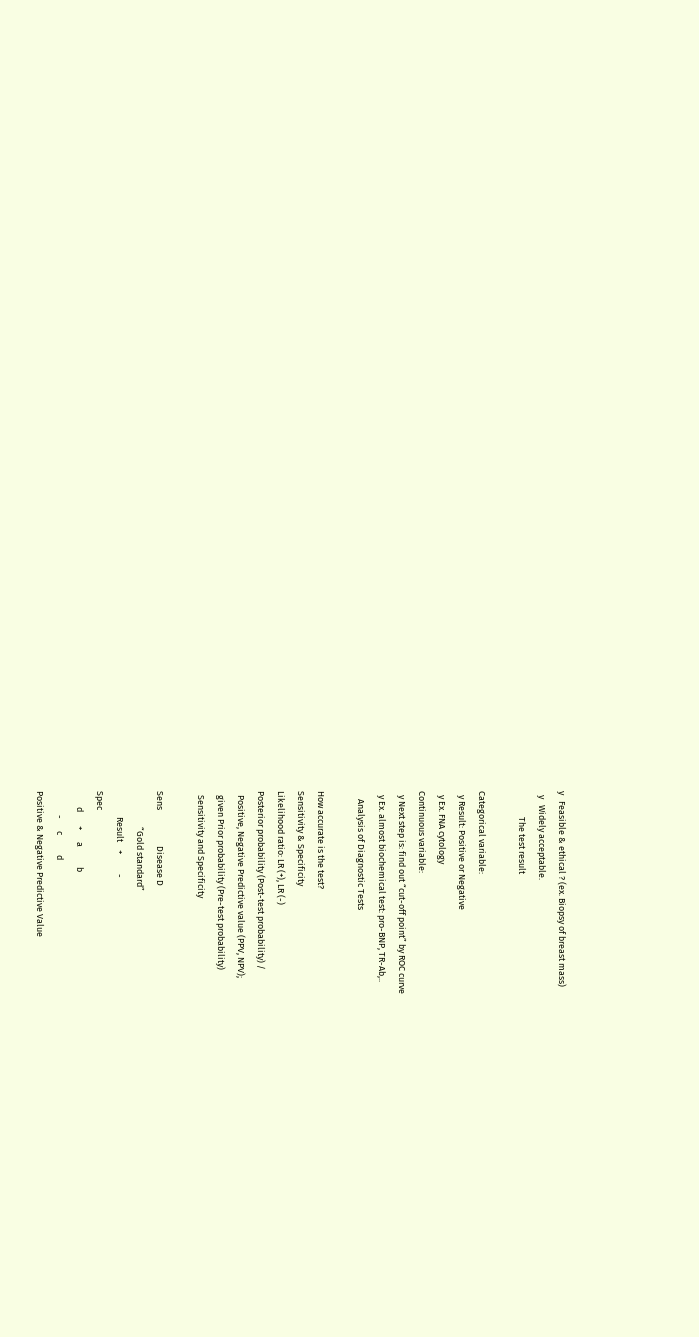y   Feasible & ethical ? (ex. Biopsy of breast mass)
  y   Widely acceptable.
             The test result

Categorical variable:
  y Result: Positive or Negative
  y Ex. FNA cytology
Continuous variable:
  y Next step is: find out “cut-off point” by ROC curve
  y Ex. almost biochemical test: pro-BNP, TR-Ab,..
    Analysis of Diagnostic Tests

How accurate is the test?
Sensitivity & Specificity
Likelihood ratio: LR (+), LR (-)
Posterior probability (Post-test probability) /
  Positive, Negative Predictive value (PPV, NPV);
  given Prior probability (Pre-test probability)
  Sensitivity and Specificity

Sens                  Disease D
                  “Gold standard”
             Result    +          -
Spec
        d       +      a          b
            -      c          d
Positive & Negative Predictive Value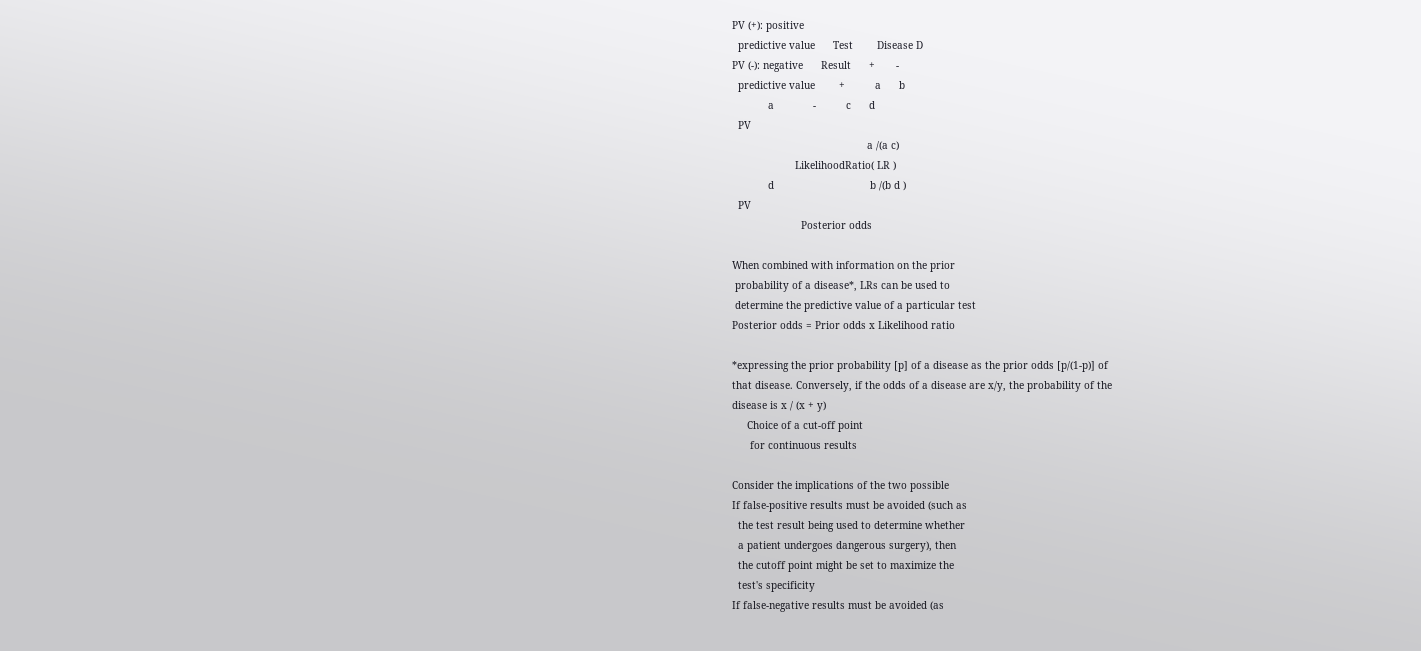PV (+): positive
  predictive value      Test        Disease D
PV (-): negative      Result      +       -
  predictive value        +          a      b
            a             -          c      d
  PV
                                             a /(a c)
                     LikelihoodRatio( LR )
            d                                b /(b d )
  PV
                       Posterior odds

When combined with information on the prior
 probability of a disease*, LRs can be used to
 determine the predictive value of a particular test
Posterior odds = Prior odds x Likelihood ratio

*expressing the prior probability [p] of a disease as the prior odds [p/(1-p)] of
that disease. Conversely, if the odds of a disease are x/y, the probability of the
disease is x / (x + y)
     Choice of a cut-off point
      for continuous results

Consider the implications of the two possible
If false-positive results must be avoided (such as
  the test result being used to determine whether
  a patient undergoes dangerous surgery), then
  the cutoff point might be set to maximize the
  test's specificity
If false-negative results must be avoided (as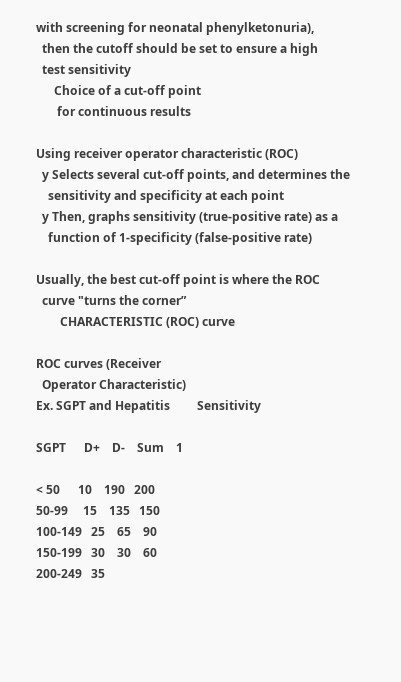with screening for neonatal phenylketonuria),
  then the cutoff should be set to ensure a high
  test sensitivity
      Choice of a cut-off point
       for continuous results

Using receiver operator characteristic (ROC)
  y Selects several cut-off points, and determines the
    sensitivity and specificity at each point
  y Then, graphs sensitivity (true-positive rate) as a
    function of 1-specificity (false-positive rate)

Usually, the best cut-off point is where the ROC
  curve "turns the corner”
        CHARACTERISTIC (ROC) curve

ROC curves (Receiver
  Operator Characteristic)
Ex. SGPT and Hepatitis         Sensitivity

SGPT      D+    D-    Sum    1

< 50      10    190   200
50-99     15    135   150
100-149   25    65    90
150-199   30    30    60
200-249   35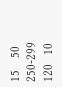15    50
250-299   120   10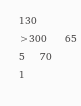130
>300      65    5     70                                   1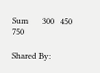Sum       300   450   750

Shared By: